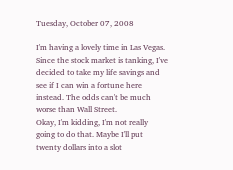Tuesday, October 07, 2008

I'm having a lovely time in Las Vegas. Since the stock market is tanking, I've decided to take my life savings and see if I can win a fortune here instead. The odds can't be much worse than Wall Street.
Okay, I'm kidding, I'm not really going to do that. Maybe I'll put twenty dollars into a slot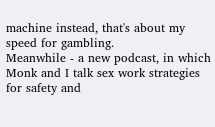machine instead, that's about my speed for gambling.
Meanwhile - a new podcast, in which Monk and I talk sex work strategies for safety and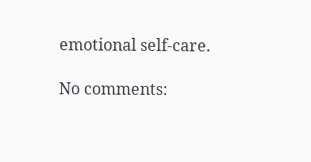emotional self-care.

No comments: